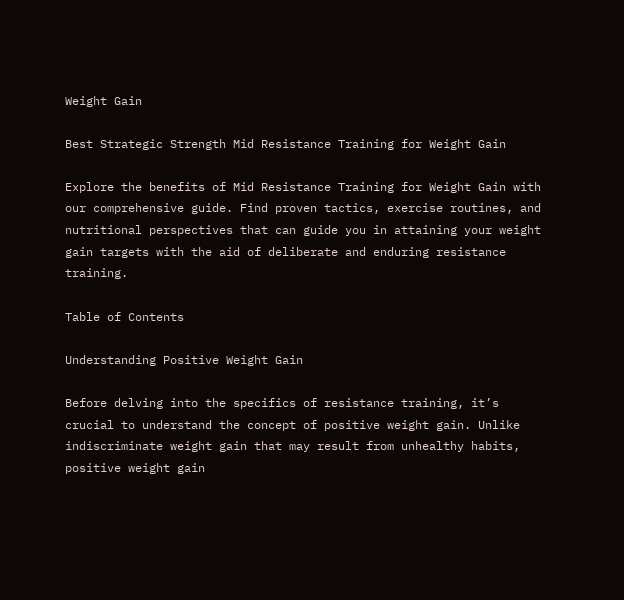Weight Gain

Best Strategic Strength Mid Resistance Training for Weight Gain

Explore the benefits of Mid Resistance Training for Weight Gain with our comprehensive guide. Find proven tactics, exercise routines, and nutritional perspectives that can guide you in attaining your weight gain targets with the aid of deliberate and enduring resistance training.

Table of Contents

Understanding Positive Weight Gain

Before delving into the specifics of resistance training, it’s crucial to understand the concept of positive weight gain. Unlike indiscriminate weight gain that may result from unhealthy habits, positive weight gain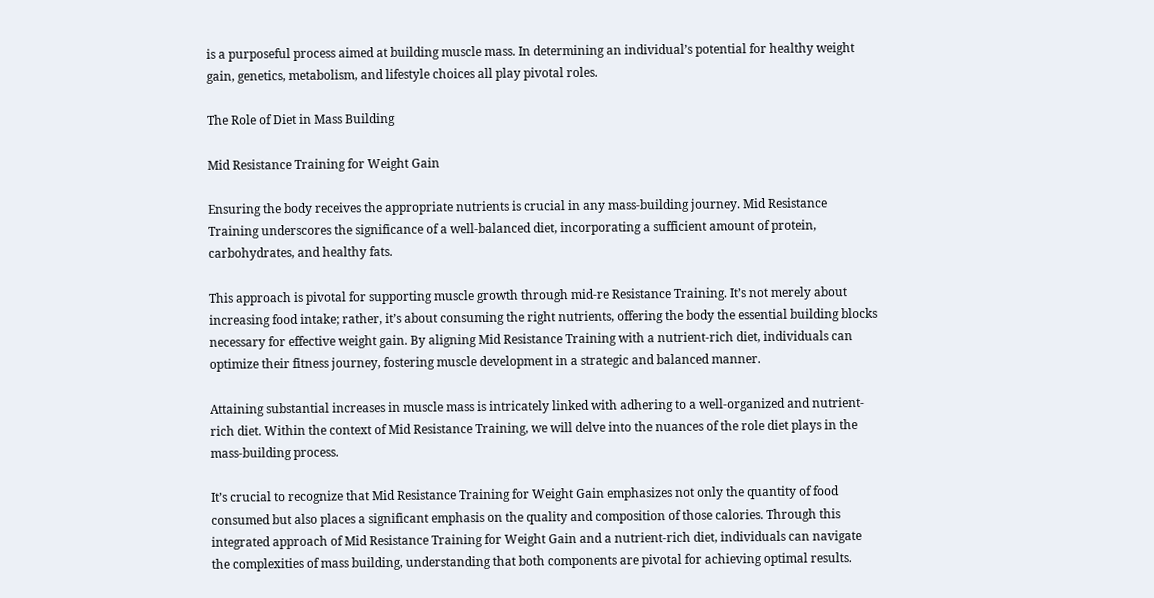is a purposeful process aimed at building muscle mass. In determining an individual’s potential for healthy weight gain, genetics, metabolism, and lifestyle choices all play pivotal roles.

The Role of Diet in Mass Building

Mid Resistance Training for Weight Gain

Ensuring the body receives the appropriate nutrients is crucial in any mass-building journey. Mid Resistance Training underscores the significance of a well-balanced diet, incorporating a sufficient amount of protein, carbohydrates, and healthy fats.

This approach is pivotal for supporting muscle growth through mid-re Resistance Training. It’s not merely about increasing food intake; rather, it’s about consuming the right nutrients, offering the body the essential building blocks necessary for effective weight gain. By aligning Mid Resistance Training with a nutrient-rich diet, individuals can optimize their fitness journey, fostering muscle development in a strategic and balanced manner.

Attaining substantial increases in muscle mass is intricately linked with adhering to a well-organized and nutrient-rich diet. Within the context of Mid Resistance Training, we will delve into the nuances of the role diet plays in the mass-building process.

It’s crucial to recognize that Mid Resistance Training for Weight Gain emphasizes not only the quantity of food consumed but also places a significant emphasis on the quality and composition of those calories. Through this integrated approach of Mid Resistance Training for Weight Gain and a nutrient-rich diet, individuals can navigate the complexities of mass building, understanding that both components are pivotal for achieving optimal results.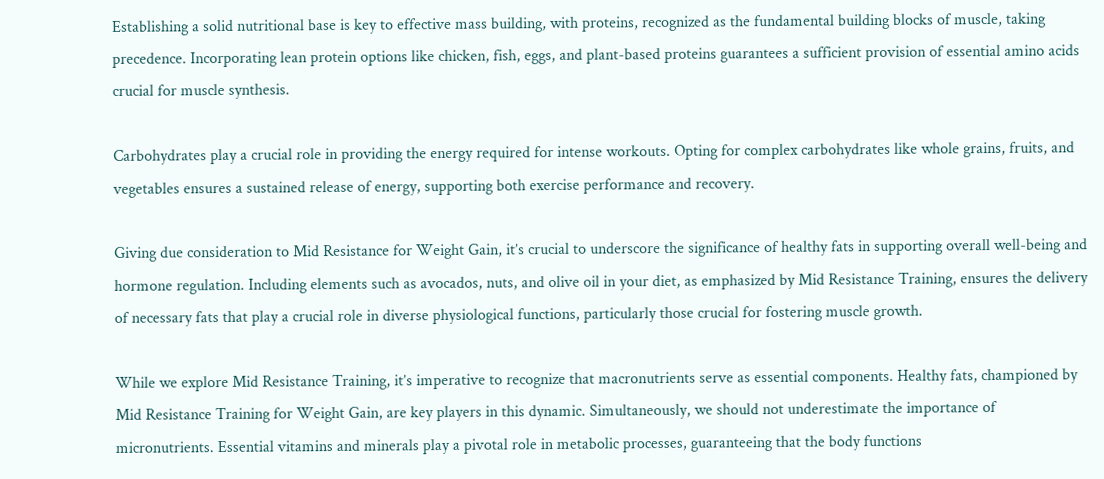Establishing a solid nutritional base is key to effective mass building, with proteins, recognized as the fundamental building blocks of muscle, taking precedence. Incorporating lean protein options like chicken, fish, eggs, and plant-based proteins guarantees a sufficient provision of essential amino acids crucial for muscle synthesis.

Carbohydrates play a crucial role in providing the energy required for intense workouts. Opting for complex carbohydrates like whole grains, fruits, and vegetables ensures a sustained release of energy, supporting both exercise performance and recovery.

Giving due consideration to Mid Resistance for Weight Gain, it’s crucial to underscore the significance of healthy fats in supporting overall well-being and hormone regulation. Including elements such as avocados, nuts, and olive oil in your diet, as emphasized by Mid Resistance Training, ensures the delivery of necessary fats that play a crucial role in diverse physiological functions, particularly those crucial for fostering muscle growth.

While we explore Mid Resistance Training, it’s imperative to recognize that macronutrients serve as essential components. Healthy fats, championed by Mid Resistance Training for Weight Gain, are key players in this dynamic. Simultaneously, we should not underestimate the importance of micronutrients. Essential vitamins and minerals play a pivotal role in metabolic processes, guaranteeing that the body functions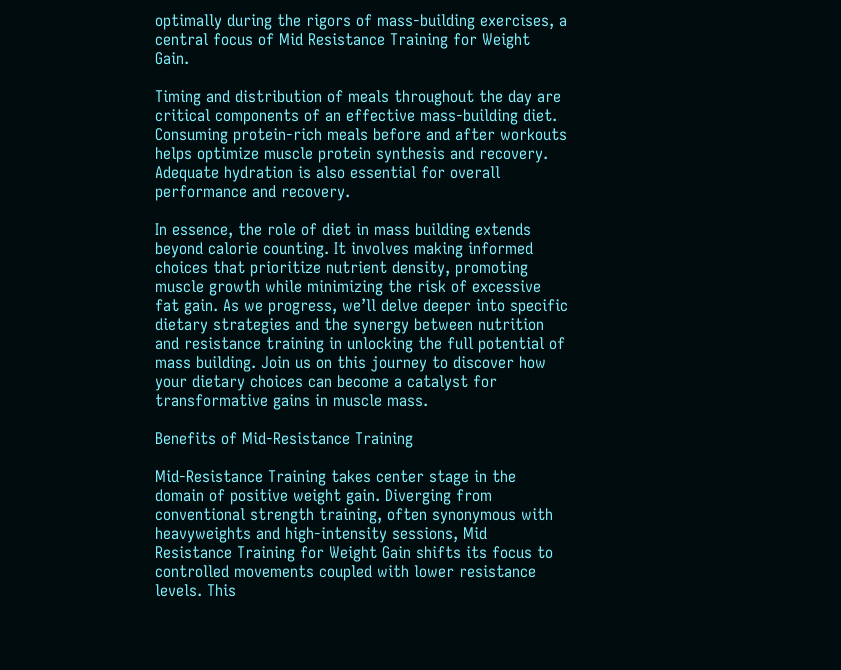optimally during the rigors of mass-building exercises, a central focus of Mid Resistance Training for Weight Gain.

Timing and distribution of meals throughout the day are critical components of an effective mass-building diet. Consuming protein-rich meals before and after workouts helps optimize muscle protein synthesis and recovery. Adequate hydration is also essential for overall performance and recovery.

In essence, the role of diet in mass building extends beyond calorie counting. It involves making informed choices that prioritize nutrient density, promoting muscle growth while minimizing the risk of excessive fat gain. As we progress, we’ll delve deeper into specific dietary strategies and the synergy between nutrition and resistance training in unlocking the full potential of mass building. Join us on this journey to discover how your dietary choices can become a catalyst for transformative gains in muscle mass.

Benefits of Mid-Resistance Training

Mid-Resistance Training takes center stage in the domain of positive weight gain. Diverging from conventional strength training, often synonymous with heavyweights and high-intensity sessions, Mid Resistance Training for Weight Gain shifts its focus to controlled movements coupled with lower resistance levels. This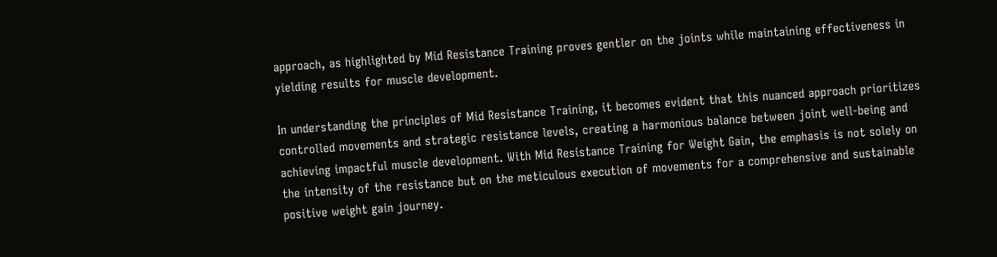approach, as highlighted by Mid Resistance Training proves gentler on the joints while maintaining effectiveness in yielding results for muscle development.

In understanding the principles of Mid Resistance Training, it becomes evident that this nuanced approach prioritizes controlled movements and strategic resistance levels, creating a harmonious balance between joint well-being and achieving impactful muscle development. With Mid Resistance Training for Weight Gain, the emphasis is not solely on the intensity of the resistance but on the meticulous execution of movements for a comprehensive and sustainable positive weight gain journey.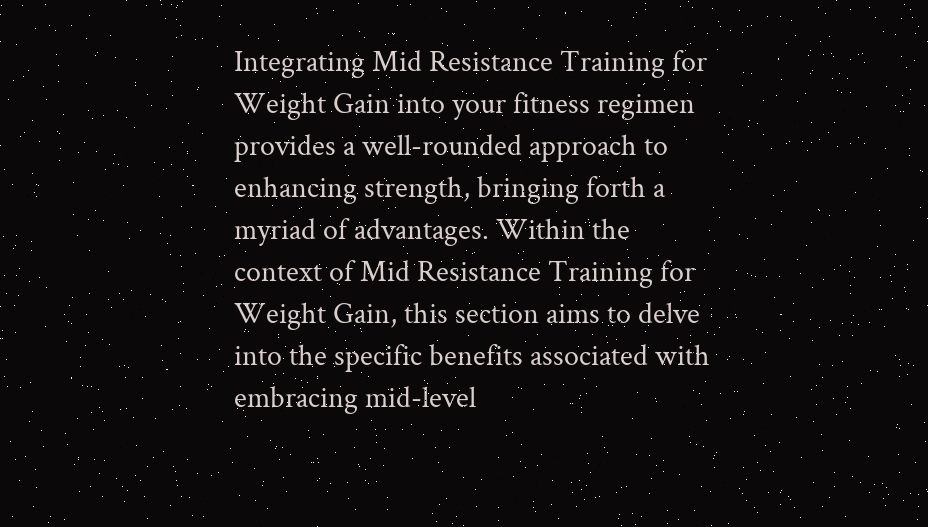Integrating Mid Resistance Training for Weight Gain into your fitness regimen provides a well-rounded approach to enhancing strength, bringing forth a myriad of advantages. Within the context of Mid Resistance Training for Weight Gain, this section aims to delve into the specific benefits associated with embracing mid-level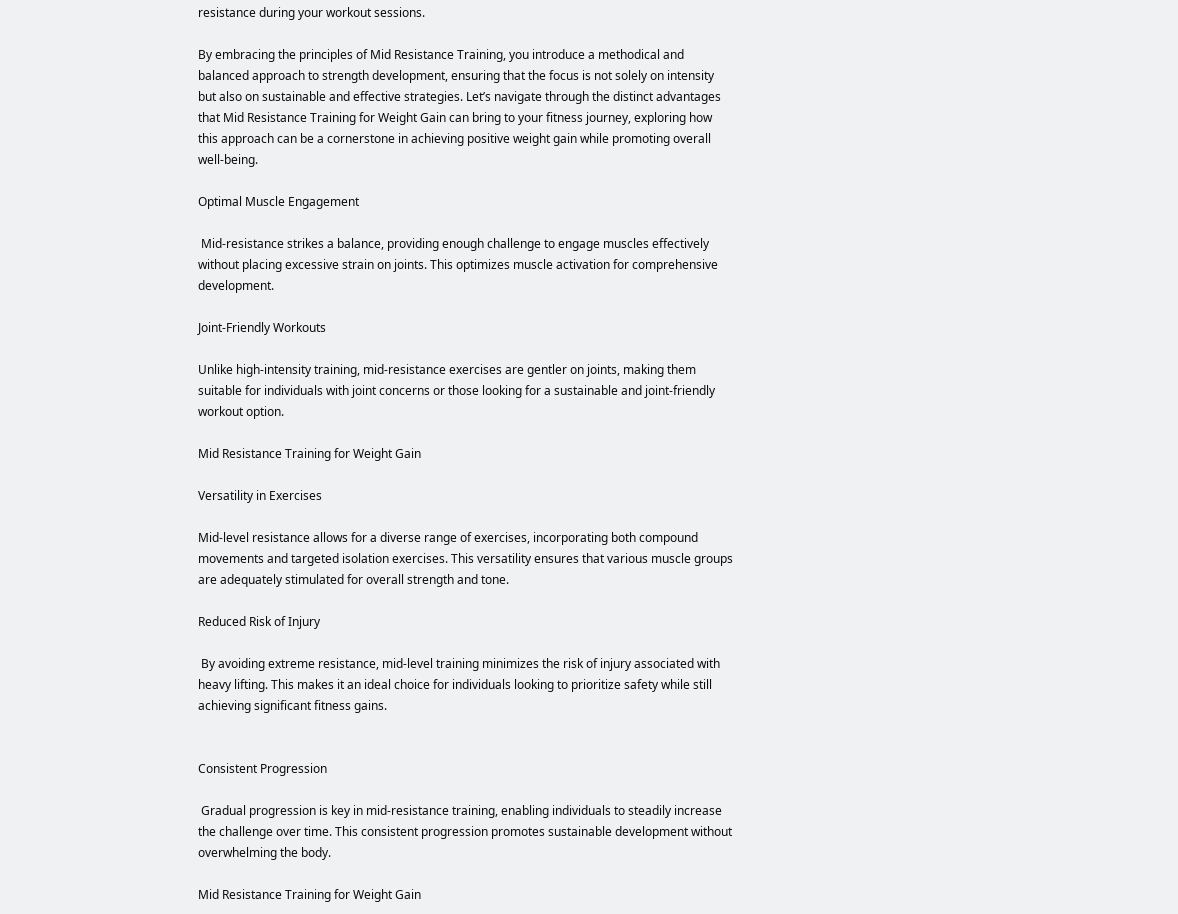resistance during your workout sessions.

By embracing the principles of Mid Resistance Training, you introduce a methodical and balanced approach to strength development, ensuring that the focus is not solely on intensity but also on sustainable and effective strategies. Let’s navigate through the distinct advantages that Mid Resistance Training for Weight Gain can bring to your fitness journey, exploring how this approach can be a cornerstone in achieving positive weight gain while promoting overall well-being.

Optimal Muscle Engagement

 Mid-resistance strikes a balance, providing enough challenge to engage muscles effectively without placing excessive strain on joints. This optimizes muscle activation for comprehensive development.

Joint-Friendly Workouts

Unlike high-intensity training, mid-resistance exercises are gentler on joints, making them suitable for individuals with joint concerns or those looking for a sustainable and joint-friendly workout option.

Mid Resistance Training for Weight Gain

Versatility in Exercises

Mid-level resistance allows for a diverse range of exercises, incorporating both compound movements and targeted isolation exercises. This versatility ensures that various muscle groups are adequately stimulated for overall strength and tone.

Reduced Risk of Injury

 By avoiding extreme resistance, mid-level training minimizes the risk of injury associated with heavy lifting. This makes it an ideal choice for individuals looking to prioritize safety while still achieving significant fitness gains.


Consistent Progression

 Gradual progression is key in mid-resistance training, enabling individuals to steadily increase the challenge over time. This consistent progression promotes sustainable development without overwhelming the body.

Mid Resistance Training for Weight Gain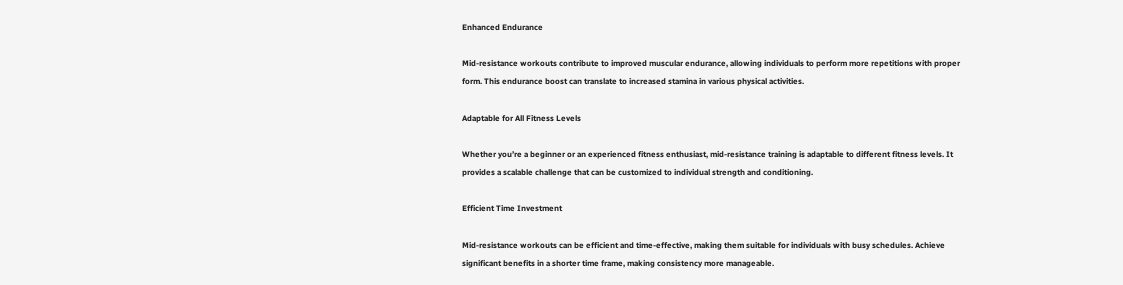Enhanced Endurance

Mid-resistance workouts contribute to improved muscular endurance, allowing individuals to perform more repetitions with proper form. This endurance boost can translate to increased stamina in various physical activities.

Adaptable for All Fitness Levels

Whether you’re a beginner or an experienced fitness enthusiast, mid-resistance training is adaptable to different fitness levels. It provides a scalable challenge that can be customized to individual strength and conditioning.

Efficient Time Investment

Mid-resistance workouts can be efficient and time-effective, making them suitable for individuals with busy schedules. Achieve significant benefits in a shorter time frame, making consistency more manageable.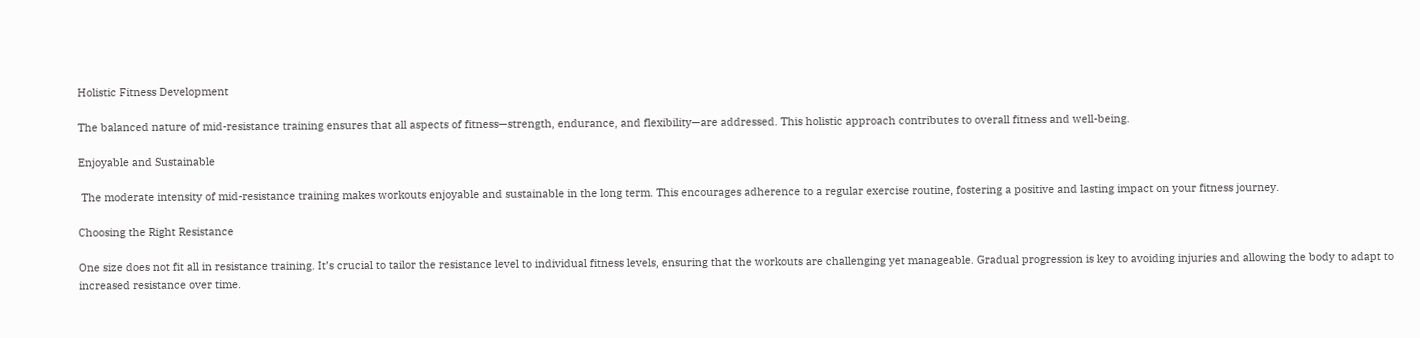Holistic Fitness Development

The balanced nature of mid-resistance training ensures that all aspects of fitness—strength, endurance, and flexibility—are addressed. This holistic approach contributes to overall fitness and well-being.

Enjoyable and Sustainable

 The moderate intensity of mid-resistance training makes workouts enjoyable and sustainable in the long term. This encourages adherence to a regular exercise routine, fostering a positive and lasting impact on your fitness journey.

Choosing the Right Resistance

One size does not fit all in resistance training. It’s crucial to tailor the resistance level to individual fitness levels, ensuring that the workouts are challenging yet manageable. Gradual progression is key to avoiding injuries and allowing the body to adapt to increased resistance over time.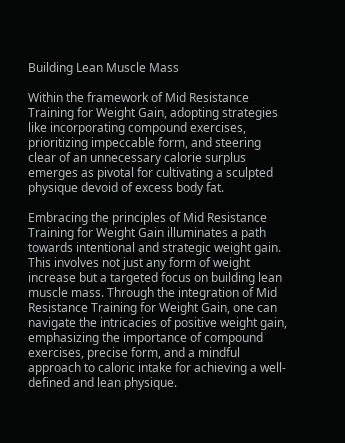Building Lean Muscle Mass

Within the framework of Mid Resistance Training for Weight Gain, adopting strategies like incorporating compound exercises, prioritizing impeccable form, and steering clear of an unnecessary calorie surplus emerges as pivotal for cultivating a sculpted physique devoid of excess body fat.

Embracing the principles of Mid Resistance Training for Weight Gain illuminates a path towards intentional and strategic weight gain. This involves not just any form of weight increase but a targeted focus on building lean muscle mass. Through the integration of Mid Resistance Training for Weight Gain, one can navigate the intricacies of positive weight gain, emphasizing the importance of compound exercises, precise form, and a mindful approach to caloric intake for achieving a well-defined and lean physique.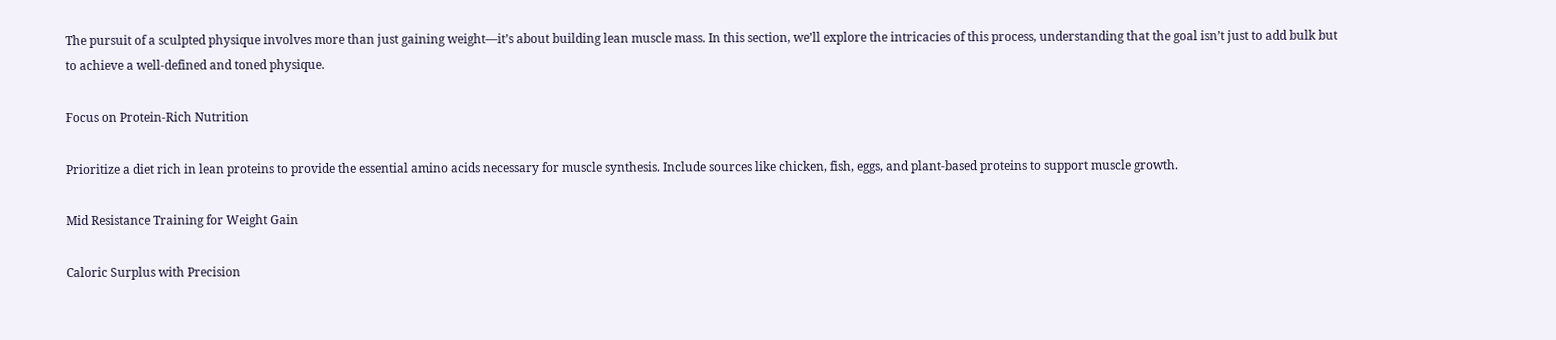The pursuit of a sculpted physique involves more than just gaining weight—it’s about building lean muscle mass. In this section, we’ll explore the intricacies of this process, understanding that the goal isn’t just to add bulk but to achieve a well-defined and toned physique.

Focus on Protein-Rich Nutrition

Prioritize a diet rich in lean proteins to provide the essential amino acids necessary for muscle synthesis. Include sources like chicken, fish, eggs, and plant-based proteins to support muscle growth.

Mid Resistance Training for Weight Gain

Caloric Surplus with Precision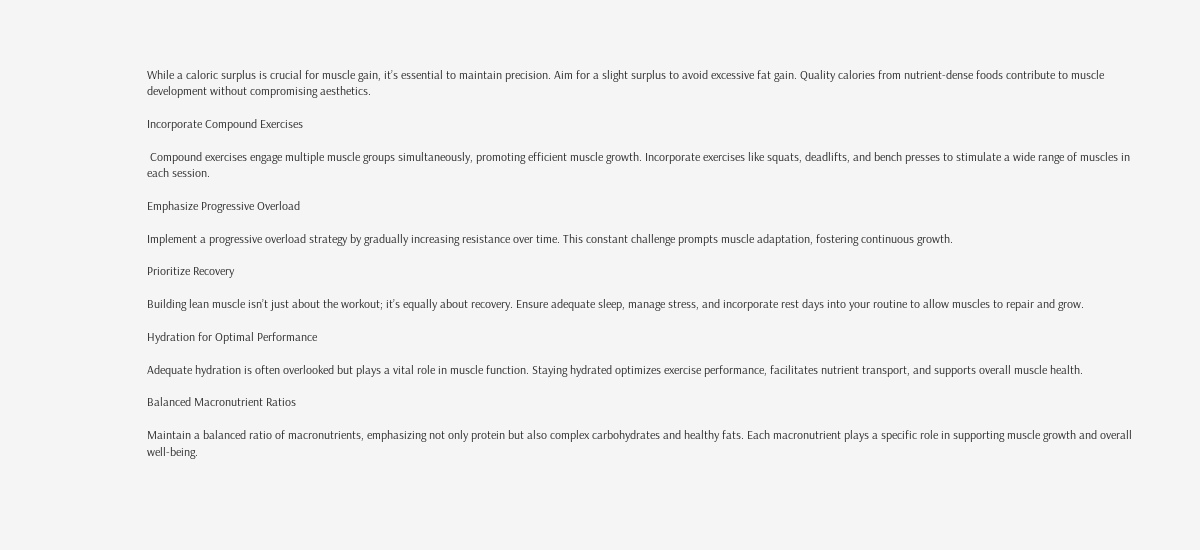While a caloric surplus is crucial for muscle gain, it’s essential to maintain precision. Aim for a slight surplus to avoid excessive fat gain. Quality calories from nutrient-dense foods contribute to muscle development without compromising aesthetics.

Incorporate Compound Exercises

 Compound exercises engage multiple muscle groups simultaneously, promoting efficient muscle growth. Incorporate exercises like squats, deadlifts, and bench presses to stimulate a wide range of muscles in each session.

Emphasize Progressive Overload

Implement a progressive overload strategy by gradually increasing resistance over time. This constant challenge prompts muscle adaptation, fostering continuous growth.

Prioritize Recovery

Building lean muscle isn’t just about the workout; it’s equally about recovery. Ensure adequate sleep, manage stress, and incorporate rest days into your routine to allow muscles to repair and grow.

Hydration for Optimal Performance

Adequate hydration is often overlooked but plays a vital role in muscle function. Staying hydrated optimizes exercise performance, facilitates nutrient transport, and supports overall muscle health.

Balanced Macronutrient Ratios

Maintain a balanced ratio of macronutrients, emphasizing not only protein but also complex carbohydrates and healthy fats. Each macronutrient plays a specific role in supporting muscle growth and overall well-being.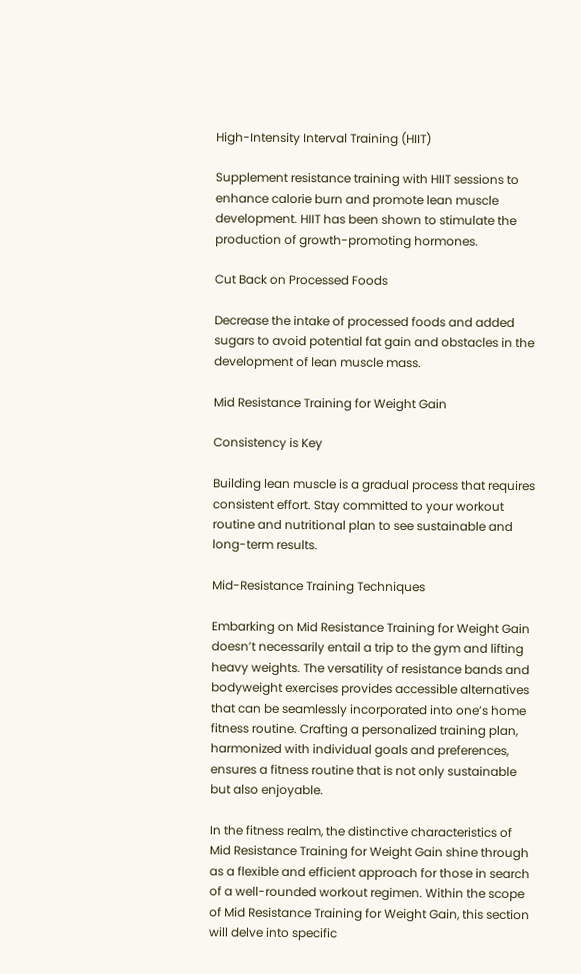High-Intensity Interval Training (HIIT)

Supplement resistance training with HIIT sessions to enhance calorie burn and promote lean muscle development. HIIT has been shown to stimulate the production of growth-promoting hormones.

Cut Back on Processed Foods

Decrease the intake of processed foods and added sugars to avoid potential fat gain and obstacles in the development of lean muscle mass.

Mid Resistance Training for Weight Gain

Consistency is Key

Building lean muscle is a gradual process that requires consistent effort. Stay committed to your workout routine and nutritional plan to see sustainable and long-term results.

Mid-Resistance Training Techniques

Embarking on Mid Resistance Training for Weight Gain doesn’t necessarily entail a trip to the gym and lifting heavy weights. The versatility of resistance bands and bodyweight exercises provides accessible alternatives that can be seamlessly incorporated into one’s home fitness routine. Crafting a personalized training plan, harmonized with individual goals and preferences, ensures a fitness routine that is not only sustainable but also enjoyable.

In the fitness realm, the distinctive characteristics of Mid Resistance Training for Weight Gain shine through as a flexible and efficient approach for those in search of a well-rounded workout regimen. Within the scope of Mid Resistance Training for Weight Gain, this section will delve into specific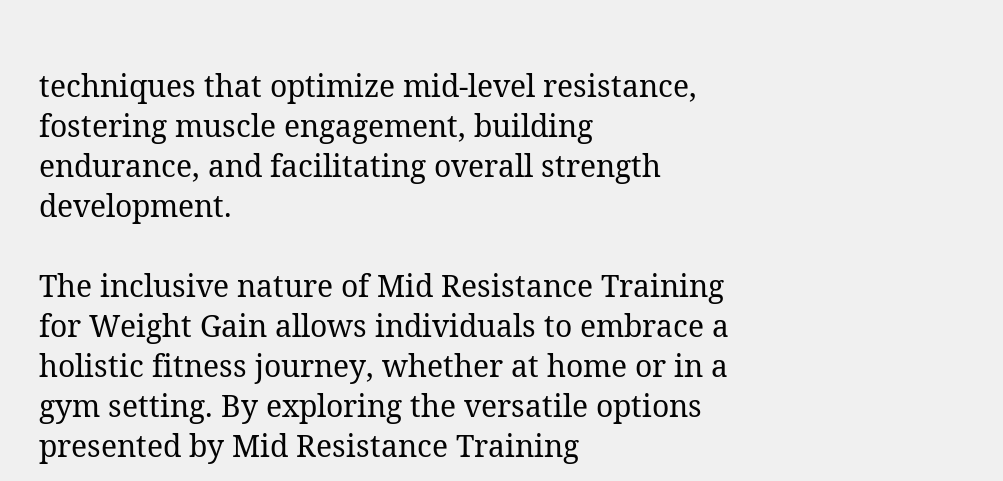techniques that optimize mid-level resistance, fostering muscle engagement, building endurance, and facilitating overall strength development.

The inclusive nature of Mid Resistance Training for Weight Gain allows individuals to embrace a holistic fitness journey, whether at home or in a gym setting. By exploring the versatile options presented by Mid Resistance Training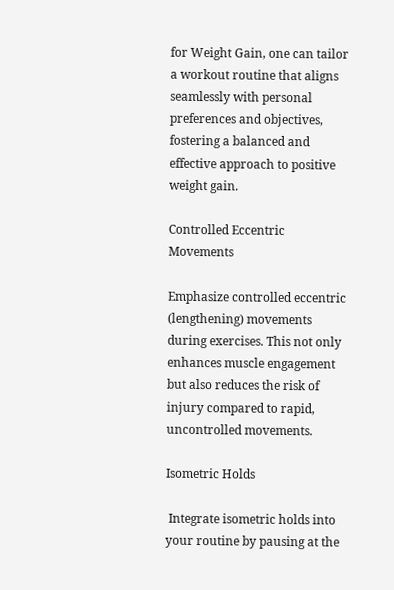for Weight Gain, one can tailor a workout routine that aligns seamlessly with personal preferences and objectives, fostering a balanced and effective approach to positive weight gain.

Controlled Eccentric Movements

Emphasize controlled eccentric (lengthening) movements during exercises. This not only enhances muscle engagement but also reduces the risk of injury compared to rapid, uncontrolled movements.

Isometric Holds

 Integrate isometric holds into your routine by pausing at the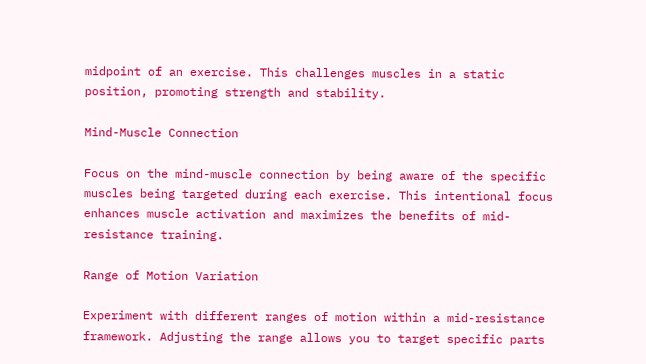midpoint of an exercise. This challenges muscles in a static position, promoting strength and stability.

Mind-Muscle Connection

Focus on the mind-muscle connection by being aware of the specific muscles being targeted during each exercise. This intentional focus enhances muscle activation and maximizes the benefits of mid-resistance training.

Range of Motion Variation

Experiment with different ranges of motion within a mid-resistance framework. Adjusting the range allows you to target specific parts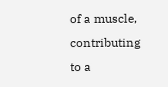of a muscle, contributing to a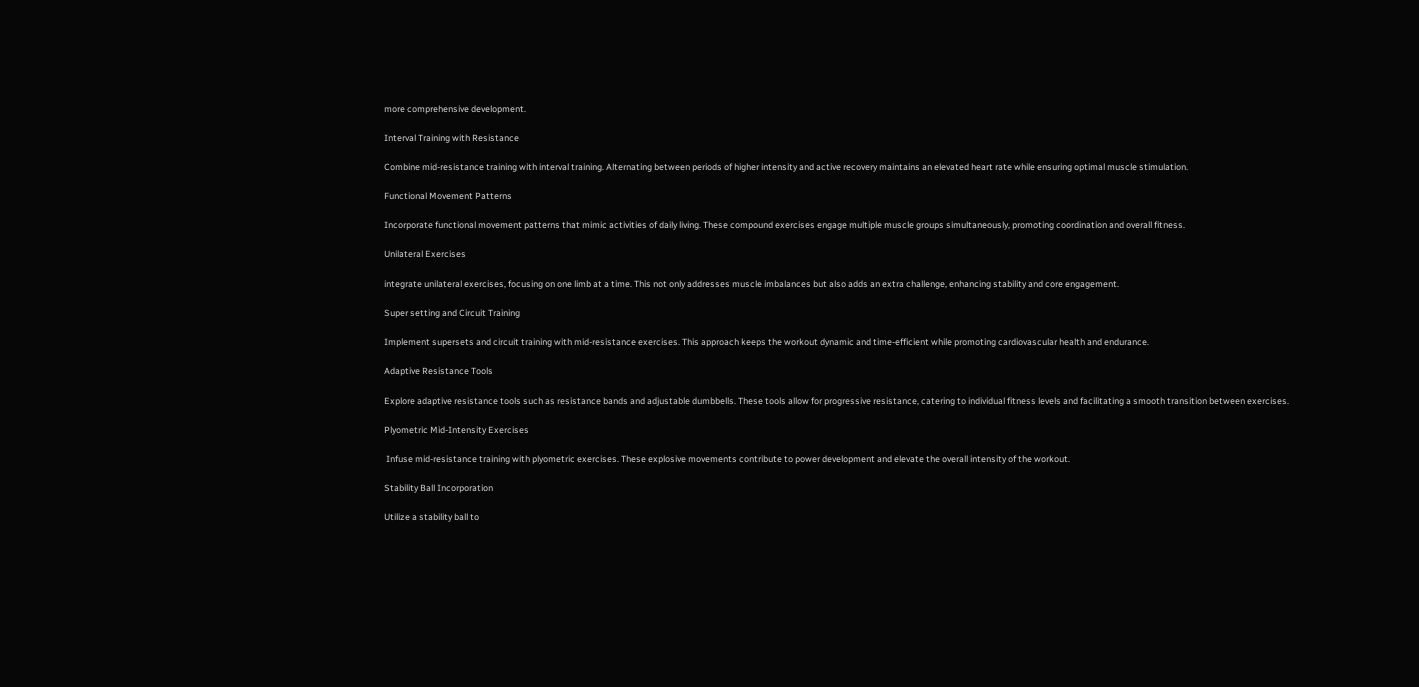more comprehensive development.

Interval Training with Resistance

Combine mid-resistance training with interval training. Alternating between periods of higher intensity and active recovery maintains an elevated heart rate while ensuring optimal muscle stimulation.

Functional Movement Patterns

Incorporate functional movement patterns that mimic activities of daily living. These compound exercises engage multiple muscle groups simultaneously, promoting coordination and overall fitness.

Unilateral Exercises

integrate unilateral exercises, focusing on one limb at a time. This not only addresses muscle imbalances but also adds an extra challenge, enhancing stability and core engagement.

Super setting and Circuit Training

Implement supersets and circuit training with mid-resistance exercises. This approach keeps the workout dynamic and time-efficient while promoting cardiovascular health and endurance.

Adaptive Resistance Tools

Explore adaptive resistance tools such as resistance bands and adjustable dumbbells. These tools allow for progressive resistance, catering to individual fitness levels and facilitating a smooth transition between exercises.

Plyometric Mid-Intensity Exercises

 Infuse mid-resistance training with plyometric exercises. These explosive movements contribute to power development and elevate the overall intensity of the workout.

Stability Ball Incorporation

Utilize a stability ball to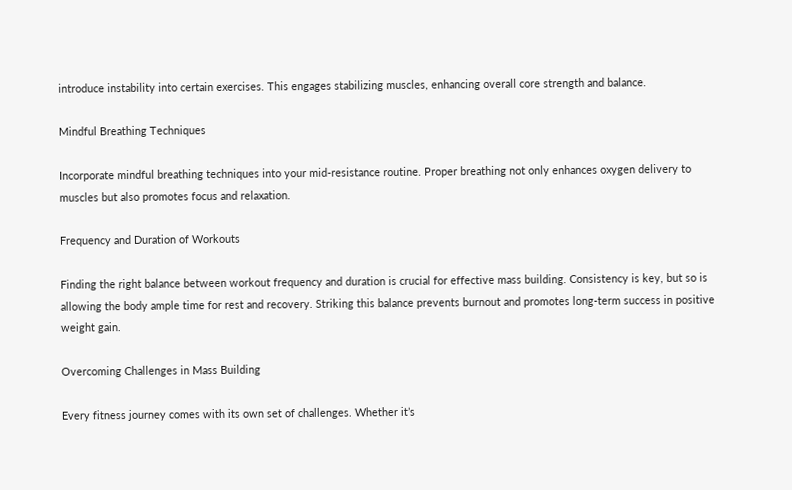introduce instability into certain exercises. This engages stabilizing muscles, enhancing overall core strength and balance.

Mindful Breathing Techniques

Incorporate mindful breathing techniques into your mid-resistance routine. Proper breathing not only enhances oxygen delivery to muscles but also promotes focus and relaxation.

Frequency and Duration of Workouts

Finding the right balance between workout frequency and duration is crucial for effective mass building. Consistency is key, but so is allowing the body ample time for rest and recovery. Striking this balance prevents burnout and promotes long-term success in positive weight gain.

Overcoming Challenges in Mass Building

Every fitness journey comes with its own set of challenges. Whether it’s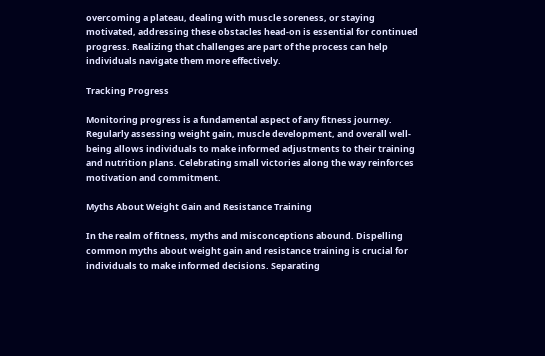overcoming a plateau, dealing with muscle soreness, or staying motivated, addressing these obstacles head-on is essential for continued progress. Realizing that challenges are part of the process can help individuals navigate them more effectively.

Tracking Progress

Monitoring progress is a fundamental aspect of any fitness journey. Regularly assessing weight gain, muscle development, and overall well-being allows individuals to make informed adjustments to their training and nutrition plans. Celebrating small victories along the way reinforces motivation and commitment.

Myths About Weight Gain and Resistance Training

In the realm of fitness, myths and misconceptions abound. Dispelling common myths about weight gain and resistance training is crucial for individuals to make informed decisions. Separating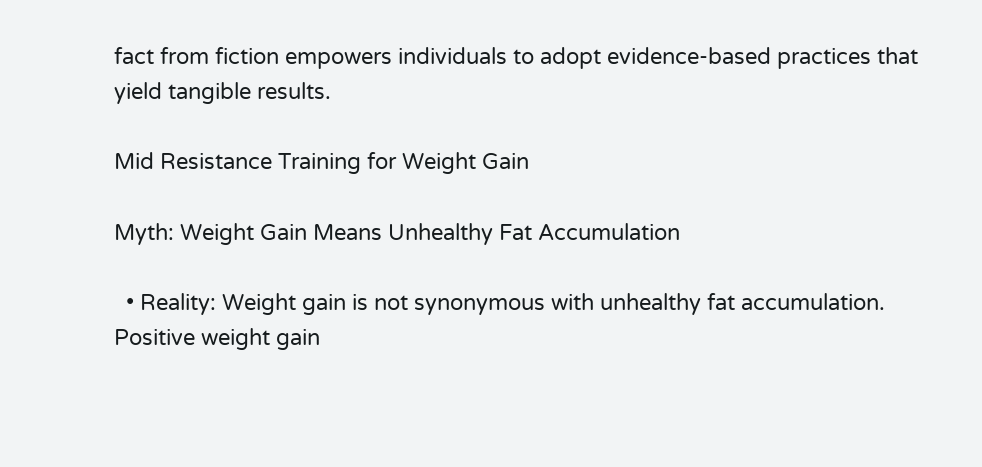fact from fiction empowers individuals to adopt evidence-based practices that yield tangible results.

Mid Resistance Training for Weight Gain

Myth: Weight Gain Means Unhealthy Fat Accumulation

  • Reality: Weight gain is not synonymous with unhealthy fat accumulation. Positive weight gain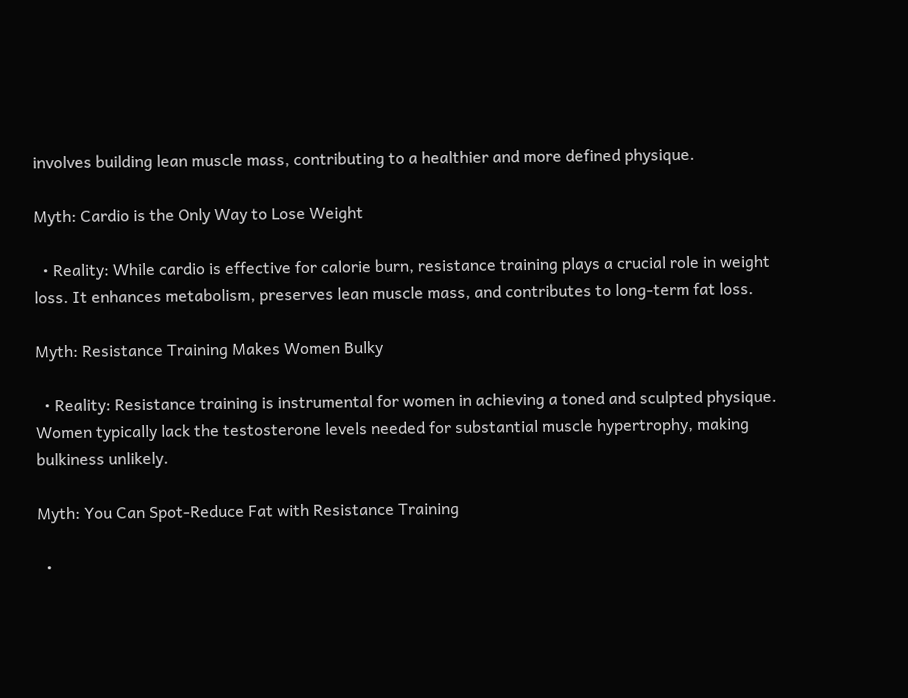involves building lean muscle mass, contributing to a healthier and more defined physique.

Myth: Cardio is the Only Way to Lose Weight

  • Reality: While cardio is effective for calorie burn, resistance training plays a crucial role in weight loss. It enhances metabolism, preserves lean muscle mass, and contributes to long-term fat loss.

Myth: Resistance Training Makes Women Bulky

  • Reality: Resistance training is instrumental for women in achieving a toned and sculpted physique. Women typically lack the testosterone levels needed for substantial muscle hypertrophy, making bulkiness unlikely.

Myth: You Can Spot-Reduce Fat with Resistance Training

  •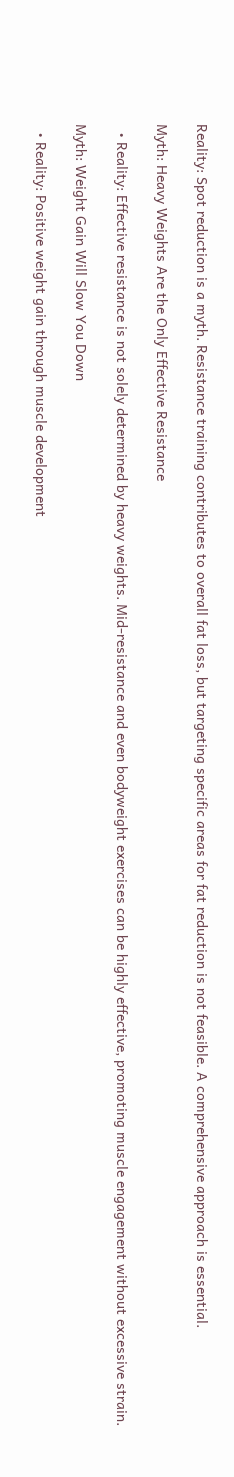Reality: Spot reduction is a myth. Resistance training contributes to overall fat loss, but targeting specific areas for fat reduction is not feasible. A comprehensive approach is essential.

Myth: Heavy Weights Are the Only Effective Resistance

  • Reality: Effective resistance is not solely determined by heavy weights. Mid-resistance and even bodyweight exercises can be highly effective, promoting muscle engagement without excessive strain.

Myth: Weight Gain Will Slow You Down

  • Reality: Positive weight gain through muscle development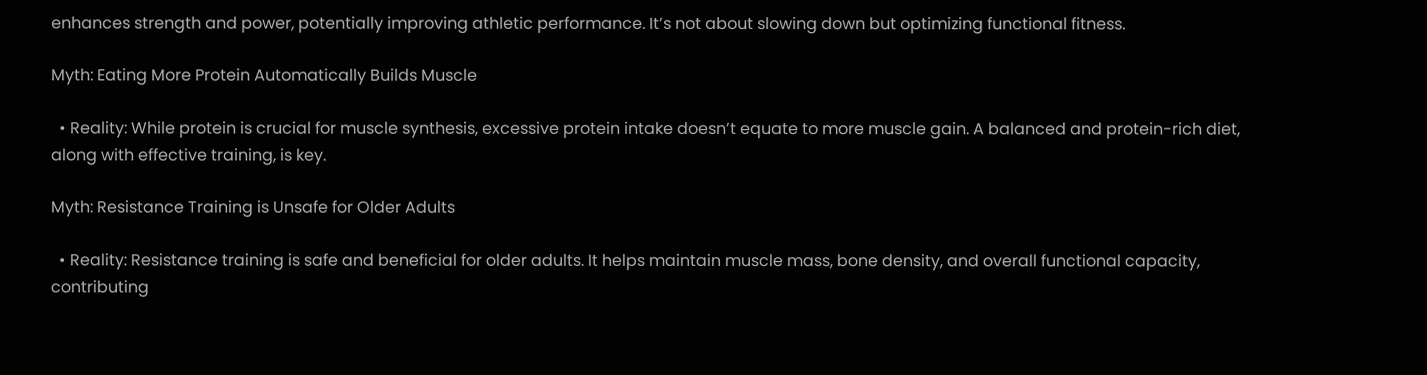enhances strength and power, potentially improving athletic performance. It’s not about slowing down but optimizing functional fitness.

Myth: Eating More Protein Automatically Builds Muscle

  • Reality: While protein is crucial for muscle synthesis, excessive protein intake doesn’t equate to more muscle gain. A balanced and protein-rich diet, along with effective training, is key.

Myth: Resistance Training is Unsafe for Older Adults

  • Reality: Resistance training is safe and beneficial for older adults. It helps maintain muscle mass, bone density, and overall functional capacity, contributing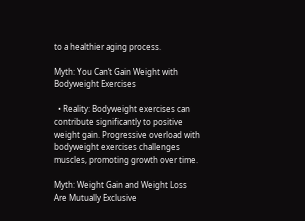to a healthier aging process.

Myth: You Can’t Gain Weight with Bodyweight Exercises

  • Reality: Bodyweight exercises can contribute significantly to positive weight gain. Progressive overload with bodyweight exercises challenges muscles, promoting growth over time.

Myth: Weight Gain and Weight Loss Are Mutually Exclusive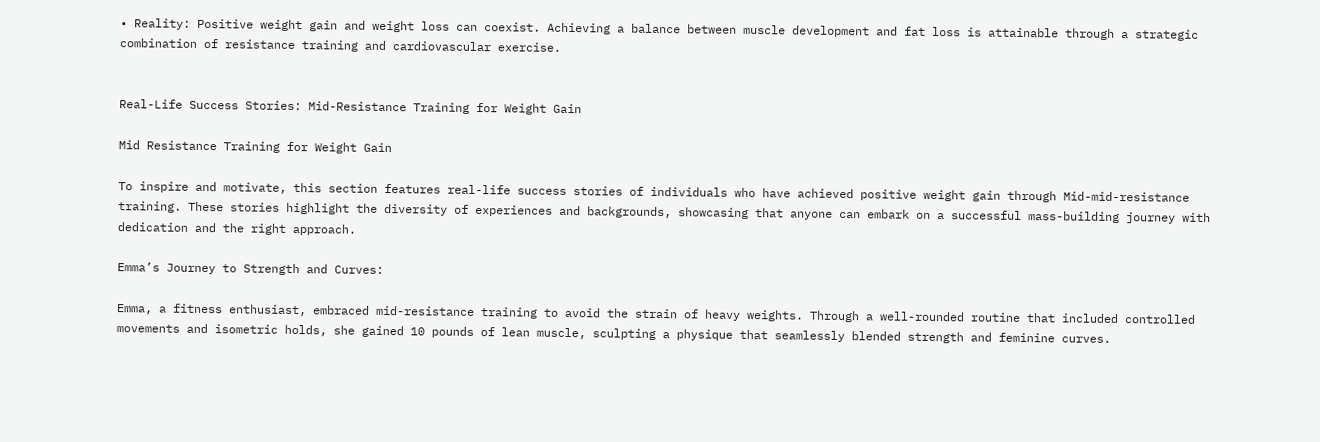• Reality: Positive weight gain and weight loss can coexist. Achieving a balance between muscle development and fat loss is attainable through a strategic combination of resistance training and cardiovascular exercise.


Real-Life Success Stories: Mid-Resistance Training for Weight Gain

Mid Resistance Training for Weight Gain

To inspire and motivate, this section features real-life success stories of individuals who have achieved positive weight gain through Mid-mid-resistance training. These stories highlight the diversity of experiences and backgrounds, showcasing that anyone can embark on a successful mass-building journey with dedication and the right approach.

Emma’s Journey to Strength and Curves:

Emma, a fitness enthusiast, embraced mid-resistance training to avoid the strain of heavy weights. Through a well-rounded routine that included controlled movements and isometric holds, she gained 10 pounds of lean muscle, sculpting a physique that seamlessly blended strength and feminine curves.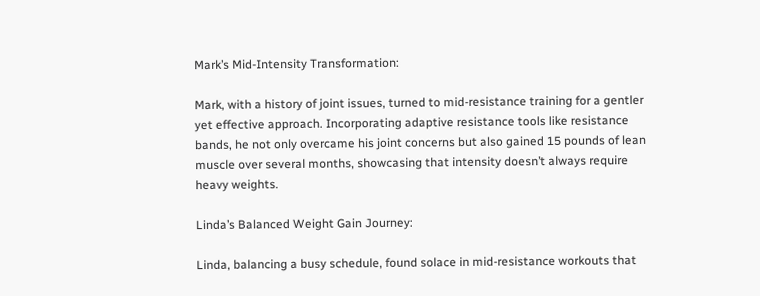Mark’s Mid-Intensity Transformation:

Mark, with a history of joint issues, turned to mid-resistance training for a gentler yet effective approach. Incorporating adaptive resistance tools like resistance bands, he not only overcame his joint concerns but also gained 15 pounds of lean muscle over several months, showcasing that intensity doesn’t always require heavy weights.

Linda’s Balanced Weight Gain Journey:

Linda, balancing a busy schedule, found solace in mid-resistance workouts that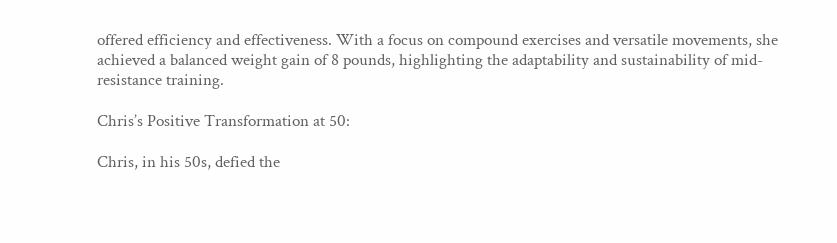offered efficiency and effectiveness. With a focus on compound exercises and versatile movements, she achieved a balanced weight gain of 8 pounds, highlighting the adaptability and sustainability of mid-resistance training.

Chris’s Positive Transformation at 50:

Chris, in his 50s, defied the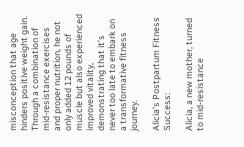misconception that age hinders positive weight gain. Through a combination of mid-resistance exercises and proper nutrition, he not only added 12 pounds of muscle but also experienced improved vitality, demonstrating that it’s never too late to embark on a transformative fitness journey.

Alicia’s Postpartum Fitness Success:

Alicia, a new mother, turned to mid-resistance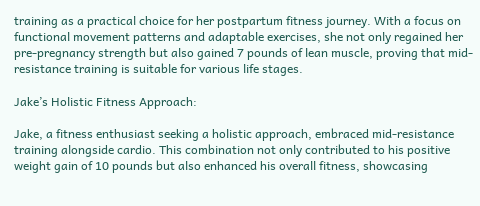training as a practical choice for her postpartum fitness journey. With a focus on functional movement patterns and adaptable exercises, she not only regained her pre-pregnancy strength but also gained 7 pounds of lean muscle, proving that mid-resistance training is suitable for various life stages.

Jake’s Holistic Fitness Approach:

Jake, a fitness enthusiast seeking a holistic approach, embraced mid-resistance training alongside cardio. This combination not only contributed to his positive weight gain of 10 pounds but also enhanced his overall fitness, showcasing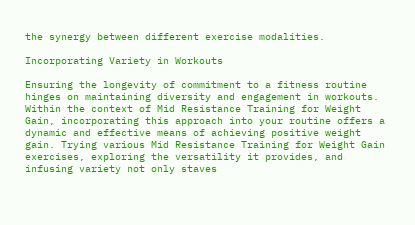the synergy between different exercise modalities.

Incorporating Variety in Workouts

Ensuring the longevity of commitment to a fitness routine hinges on maintaining diversity and engagement in workouts. Within the context of Mid Resistance Training for Weight Gain, incorporating this approach into your routine offers a dynamic and effective means of achieving positive weight gain. Trying various Mid Resistance Training for Weight Gain exercises, exploring the versatility it provides, and infusing variety not only staves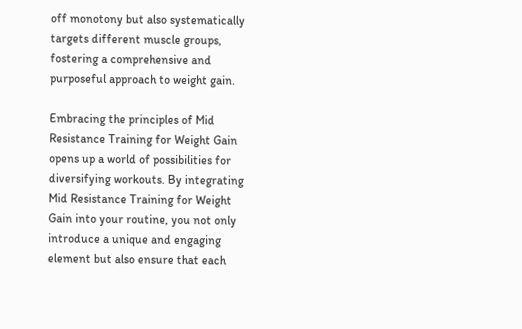off monotony but also systematically targets different muscle groups, fostering a comprehensive and purposeful approach to weight gain.

Embracing the principles of Mid Resistance Training for Weight Gain opens up a world of possibilities for diversifying workouts. By integrating Mid Resistance Training for Weight Gain into your routine, you not only introduce a unique and engaging element but also ensure that each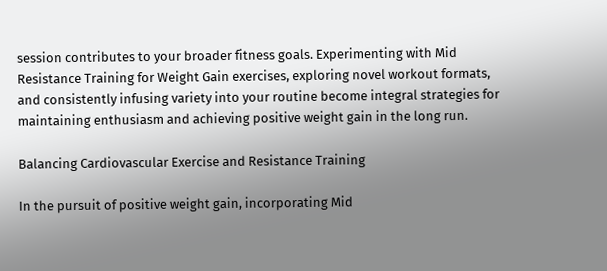session contributes to your broader fitness goals. Experimenting with Mid Resistance Training for Weight Gain exercises, exploring novel workout formats, and consistently infusing variety into your routine become integral strategies for maintaining enthusiasm and achieving positive weight gain in the long run.

Balancing Cardiovascular Exercise and Resistance Training

In the pursuit of positive weight gain, incorporating Mid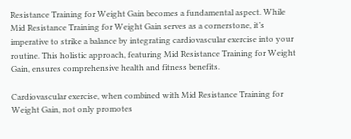Resistance Training for Weight Gain becomes a fundamental aspect. While Mid Resistance Training for Weight Gain serves as a cornerstone, it’s imperative to strike a balance by integrating cardiovascular exercise into your routine. This holistic approach, featuring Mid Resistance Training for Weight Gain, ensures comprehensive health and fitness benefits.

Cardiovascular exercise, when combined with Mid Resistance Training for Weight Gain, not only promotes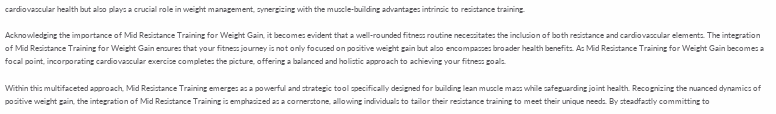cardiovascular health but also plays a crucial role in weight management, synergizing with the muscle-building advantages intrinsic to resistance training.

Acknowledging the importance of Mid Resistance Training for Weight Gain, it becomes evident that a well-rounded fitness routine necessitates the inclusion of both resistance and cardiovascular elements. The integration of Mid Resistance Training for Weight Gain ensures that your fitness journey is not only focused on positive weight gain but also encompasses broader health benefits. As Mid Resistance Training for Weight Gain becomes a focal point, incorporating cardiovascular exercise completes the picture, offering a balanced and holistic approach to achieving your fitness goals.

Within this multifaceted approach, Mid Resistance Training emerges as a powerful and strategic tool specifically designed for building lean muscle mass while safeguarding joint health. Recognizing the nuanced dynamics of positive weight gain, the integration of Mid Resistance Training is emphasized as a cornerstone, allowing individuals to tailor their resistance training to meet their unique needs. By steadfastly committing to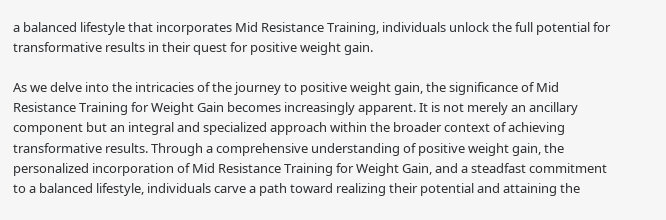a balanced lifestyle that incorporates Mid Resistance Training, individuals unlock the full potential for transformative results in their quest for positive weight gain.

As we delve into the intricacies of the journey to positive weight gain, the significance of Mid Resistance Training for Weight Gain becomes increasingly apparent. It is not merely an ancillary component but an integral and specialized approach within the broader context of achieving transformative results. Through a comprehensive understanding of positive weight gain, the personalized incorporation of Mid Resistance Training for Weight Gain, and a steadfast commitment to a balanced lifestyle, individuals carve a path toward realizing their potential and attaining the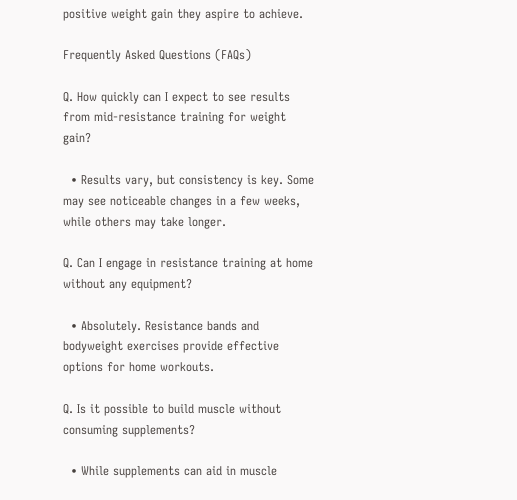positive weight gain they aspire to achieve.

Frequently Asked Questions (FAQs)

Q. How quickly can I expect to see results from mid-resistance training for weight gain?

  • Results vary, but consistency is key. Some may see noticeable changes in a few weeks, while others may take longer.

Q. Can I engage in resistance training at home without any equipment?

  • Absolutely. Resistance bands and bodyweight exercises provide effective options for home workouts.

Q. Is it possible to build muscle without consuming supplements?

  • While supplements can aid in muscle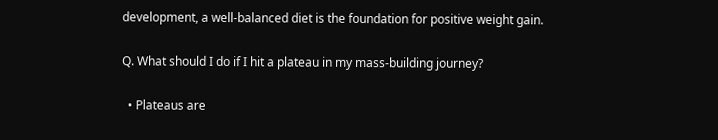development, a well-balanced diet is the foundation for positive weight gain.

Q. What should I do if I hit a plateau in my mass-building journey?

  • Plateaus are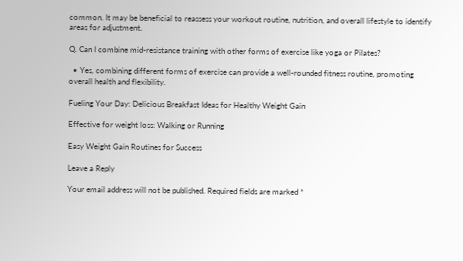common. It may be beneficial to reassess your workout routine, nutrition, and overall lifestyle to identify areas for adjustment.

Q. Can I combine mid-resistance training with other forms of exercise like yoga or Pilates?

  • Yes, combining different forms of exercise can provide a well-rounded fitness routine, promoting overall health and flexibility.

Fueling Your Day: Delicious Breakfast Ideas for Healthy Weight Gain

Effective for weight loss: Walking or Running

Easy Weight Gain Routines for Success

Leave a Reply

Your email address will not be published. Required fields are marked *